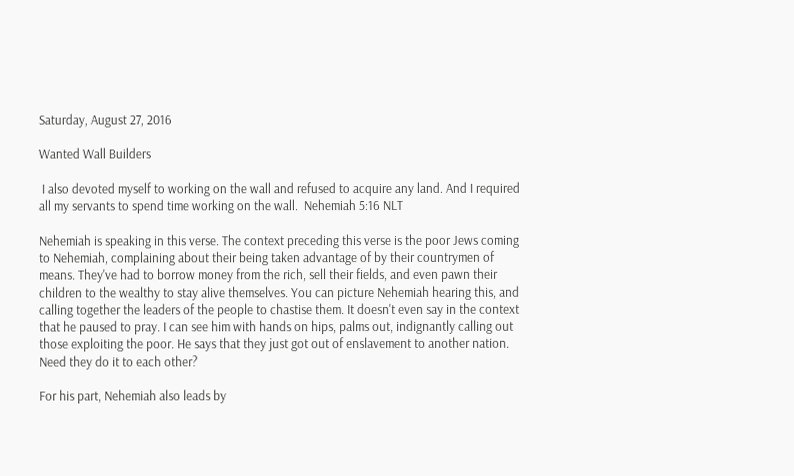Saturday, August 27, 2016

Wanted Wall Builders

 I also devoted myself to working on the wall and refused to acquire any land. And I required all my servants to spend time working on the wall.  Nehemiah 5:16 NLT

Nehemiah is speaking in this verse. The context preceding this verse is the poor Jews coming to Nehemiah, complaining about their being taken advantage of by their countrymen of means. They've had to borrow money from the rich, sell their fields, and even pawn their children to the wealthy to stay alive themselves. You can picture Nehemiah hearing this, and calling together the leaders of the people to chastise them. It doesn't even say in the context that he paused to pray. I can see him with hands on hips, palms out, indignantly calling out those exploiting the poor. He says that they just got out of enslavement to another nation. Need they do it to each other?

For his part, Nehemiah also leads by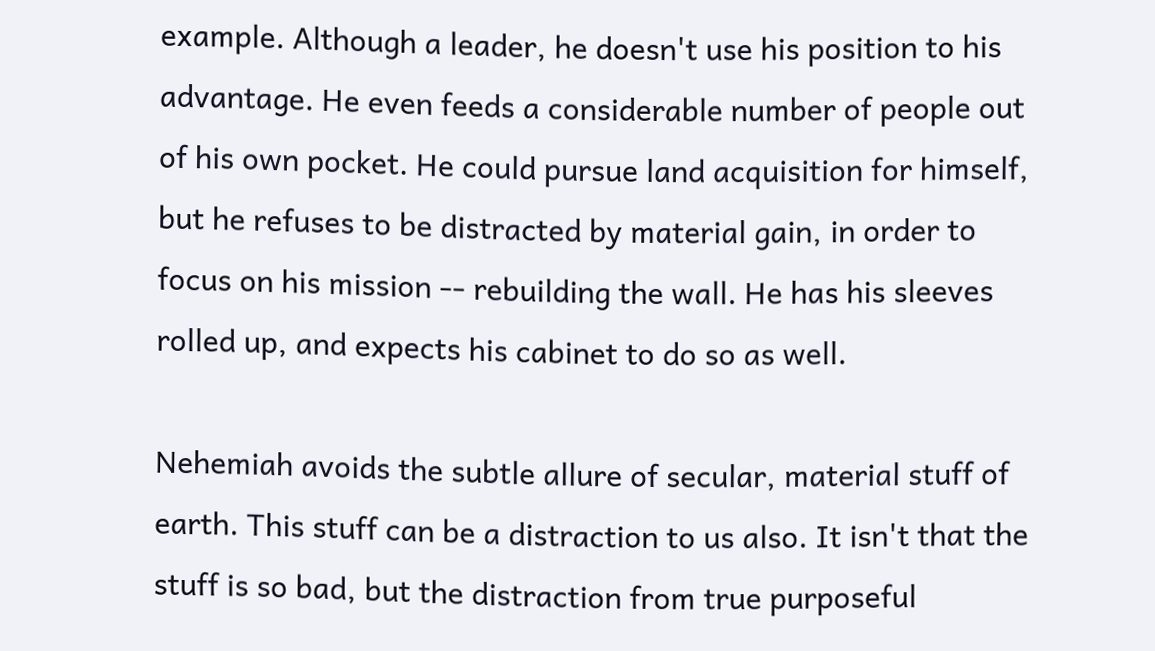example. Although a leader, he doesn't use his position to his advantage. He even feeds a considerable number of people out of his own pocket. He could pursue land acquisition for himself, but he refuses to be distracted by material gain, in order to focus on his mission -- rebuilding the wall. He has his sleeves rolled up, and expects his cabinet to do so as well.

Nehemiah avoids the subtle allure of secular, material stuff of earth. This stuff can be a distraction to us also. It isn't that the stuff is so bad, but the distraction from true purposeful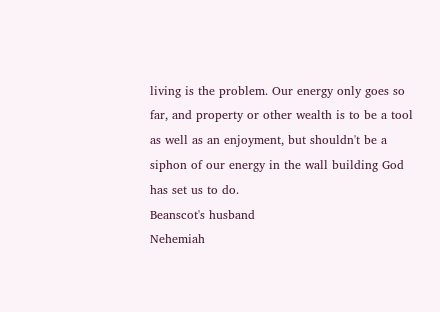living is the problem. Our energy only goes so far, and property or other wealth is to be a tool as well as an enjoyment, but shouldn't be a siphon of our energy in the wall building God has set us to do.
Beanscot's husband
Nehemiah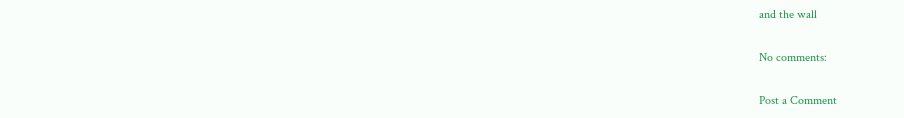and the wall

No comments:

Post a Comment